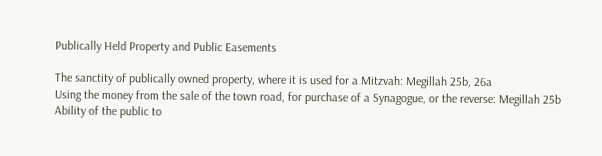Publically Held Property and Public Easements

The sanctity of publically owned property, where it is used for a Mitzvah: Megillah 25b, 26a
Using the money from the sale of the town road, for purchase of a Synagogue, or the reverse: Megillah 25b
Ability of the public to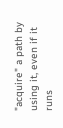"acquire" a path by using it, even if it runs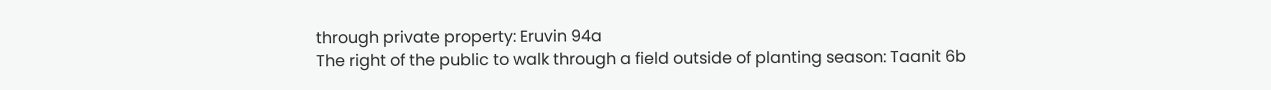through private property: Eruvin 94a
The right of the public to walk through a field outside of planting season: Taanit 6b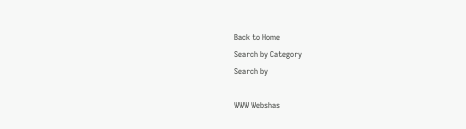Back to Home
Search by Category
Search by

WWW Webshas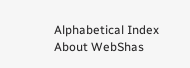Alphabetical Index
About WebShas